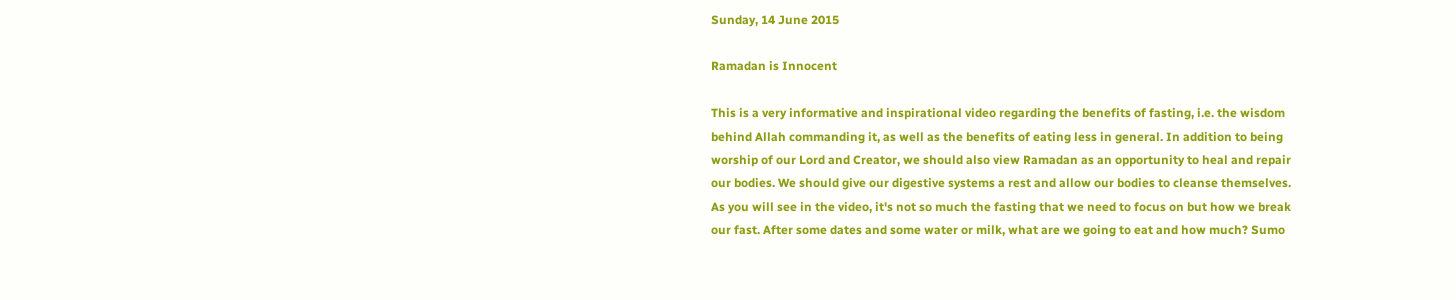Sunday, 14 June 2015

Ramadan is Innocent

This is a very informative and inspirational video regarding the benefits of fasting, i.e. the wisdom behind Allah commanding it, as well as the benefits of eating less in general. In addition to being worship of our Lord and Creator, we should also view Ramadan as an opportunity to heal and repair our bodies. We should give our digestive systems a rest and allow our bodies to cleanse themselves. As you will see in the video, it's not so much the fasting that we need to focus on but how we break our fast. After some dates and some water or milk, what are we going to eat and how much? Sumo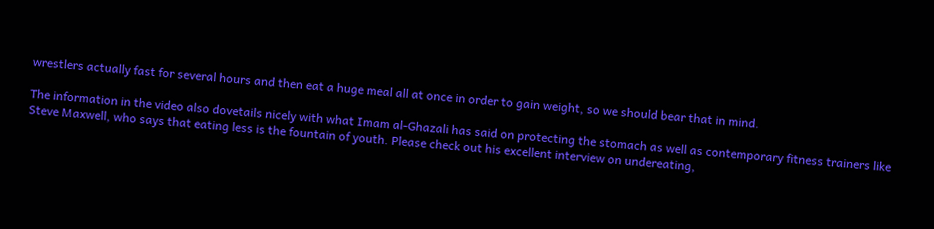wrestlers actually fast for several hours and then eat a huge meal all at once in order to gain weight, so we should bear that in mind.

The information in the video also dovetails nicely with what Imam al-Ghazali has said on protecting the stomach as well as contemporary fitness trainers like Steve Maxwell, who says that eating less is the fountain of youth. Please check out his excellent interview on undereating,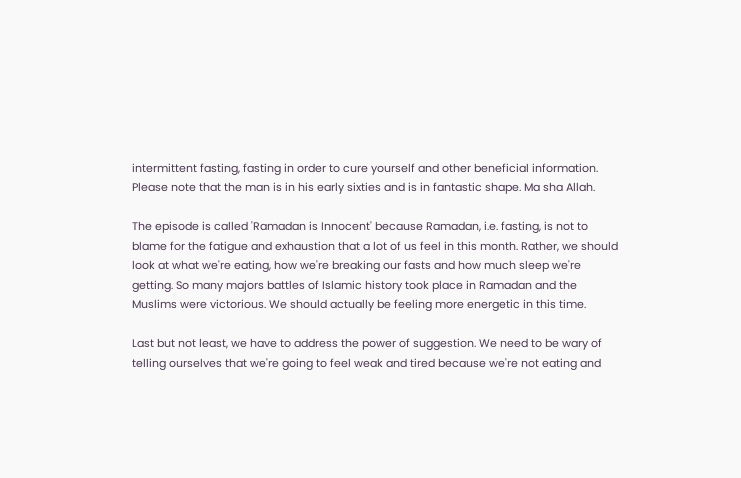intermittent fasting, fasting in order to cure yourself and other beneficial information. Please note that the man is in his early sixties and is in fantastic shape. Ma sha Allah.

The episode is called 'Ramadan is Innocent' because Ramadan, i.e. fasting, is not to blame for the fatigue and exhaustion that a lot of us feel in this month. Rather, we should look at what we're eating, how we're breaking our fasts and how much sleep we're getting. So many majors battles of Islamic history took place in Ramadan and the Muslims were victorious. We should actually be feeling more energetic in this time.

Last but not least, we have to address the power of suggestion. We need to be wary of telling ourselves that we're going to feel weak and tired because we're not eating and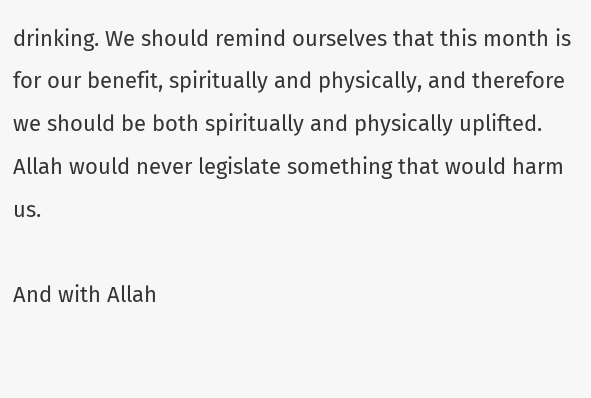drinking. We should remind ourselves that this month is for our benefit, spiritually and physically, and therefore we should be both spiritually and physically uplifted. Allah would never legislate something that would harm us.

And with Allah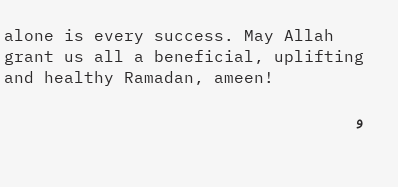alone is every success. May Allah grant us all a beneficial, uplifting and healthy Ramadan, ameen!

و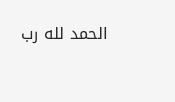الحمد لله رب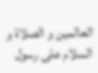العالمين و الصلاة و السلام على رسول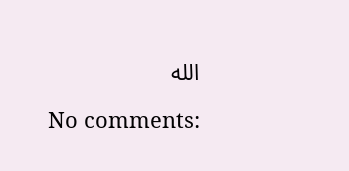الله

No comments: